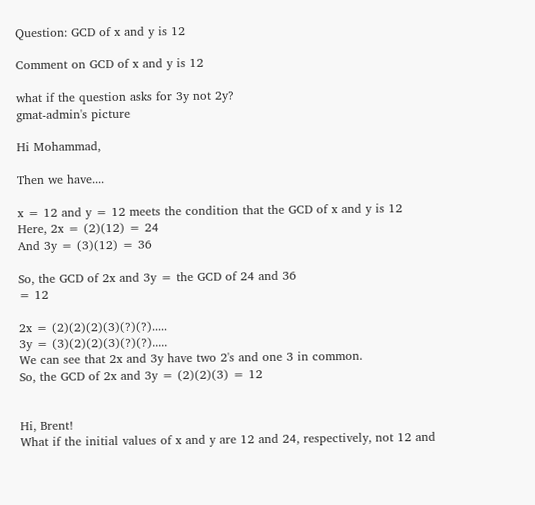Question: GCD of x and y is 12

Comment on GCD of x and y is 12

what if the question asks for 3y not 2y?
gmat-admin's picture

Hi Mohammad,

Then we have....

x = 12 and y = 12 meets the condition that the GCD of x and y is 12
Here, 2x = (2)(12) = 24
And 3y = (3)(12) = 36

So, the GCD of 2x and 3y = the GCD of 24 and 36
= 12

2x = (2)(2)(2)(3)(?)(?).....
3y = (3)(2)(2)(3)(?)(?).....
We can see that 2x and 3y have two 2's and one 3 in common.
So, the GCD of 2x and 3y = (2)(2)(3) = 12


Hi, Brent!
What if the initial values of x and y are 12 and 24, respectively, not 12 and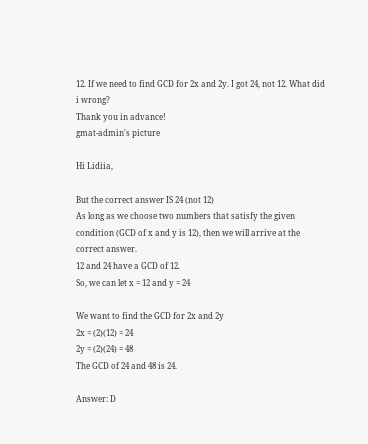12. If we need to find GCD for 2x and 2y. I got 24, not 12. What did i wrong?
Thank you in advance!
gmat-admin's picture

Hi Lidiia,

But the correct answer IS 24 (not 12)
As long as we choose two numbers that satisfy the given condition (GCD of x and y is 12), then we will arrive at the correct answer.
12 and 24 have a GCD of 12.
So, we can let x = 12 and y = 24

We want to find the GCD for 2x and 2y
2x = (2)(12) = 24
2y = (2)(24) = 48
The GCD of 24 and 48 is 24.

Answer: D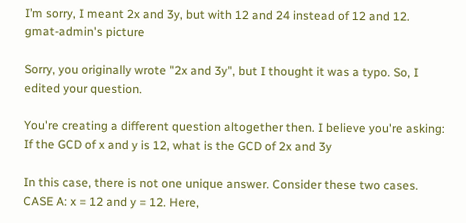I’m sorry, I meant 2x and 3y, but with 12 and 24 instead of 12 and 12.
gmat-admin's picture

Sorry, you originally wrote "2x and 3y", but I thought it was a typo. So, I edited your question.

You're creating a different question altogether then. I believe you're asking:
If the GCD of x and y is 12, what is the GCD of 2x and 3y

In this case, there is not one unique answer. Consider these two cases.
CASE A: x = 12 and y = 12. Here,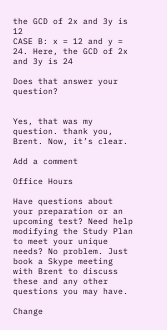the GCD of 2x and 3y is 12
CASE B: x = 12 and y = 24. Here, the GCD of 2x and 3y is 24

Does that answer your question?


Yes, that was my question. thank you, Brent. Now, it’s clear.

Add a comment

Office Hours

Have questions about your preparation or an upcoming test? Need help modifying the Study Plan to meet your unique needs? No problem. Just book a Skype meeting with Brent to discuss these and any other questions you may have.

Change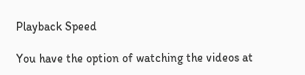Playback Speed

You have the option of watching the videos at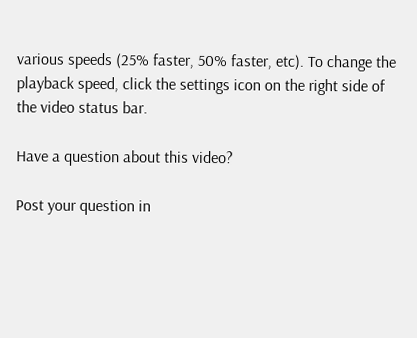various speeds (25% faster, 50% faster, etc). To change the playback speed, click the settings icon on the right side of the video status bar.

Have a question about this video?

Post your question in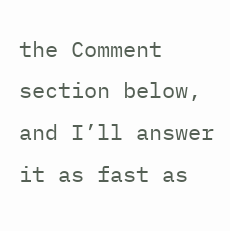the Comment section below, and I’ll answer it as fast as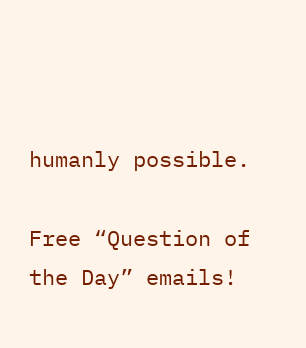humanly possible.

Free “Question of the Day” emails!